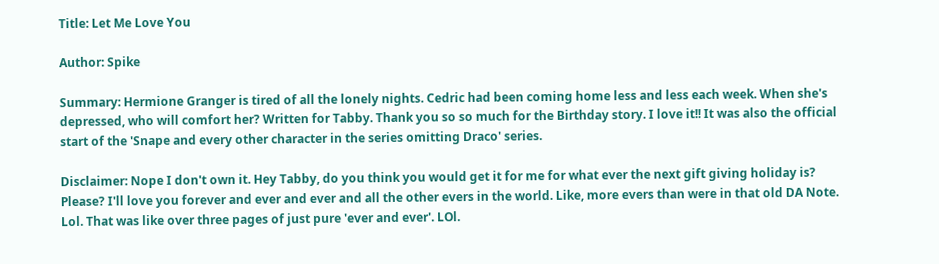Title: Let Me Love You

Author: Spike

Summary: Hermione Granger is tired of all the lonely nights. Cedric had been coming home less and less each week. When she's depressed, who will comfort her? Written for Tabby. Thank you so so much for the Birthday story. I love it!! It was also the official start of the 'Snape and every other character in the series omitting Draco' series.

Disclaimer: Nope I don't own it. Hey Tabby, do you think you would get it for me for what ever the next gift giving holiday is? Please? I'll love you forever and ever and ever and all the other evers in the world. Like, more evers than were in that old DA Note. Lol. That was like over three pages of just pure 'ever and ever'. LOl.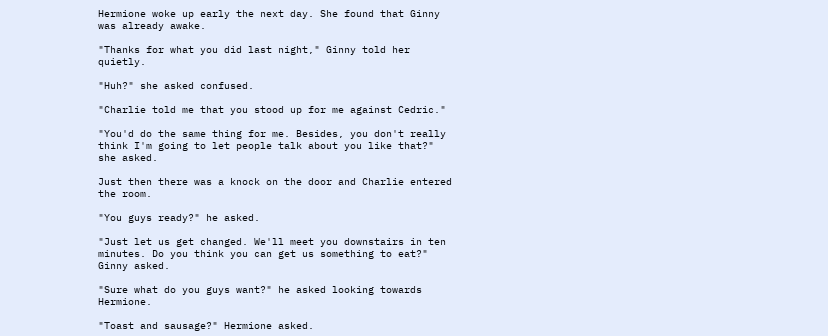Hermione woke up early the next day. She found that Ginny was already awake.

"Thanks for what you did last night," Ginny told her quietly.

"Huh?" she asked confused.

"Charlie told me that you stood up for me against Cedric."

"You'd do the same thing for me. Besides, you don't really think I'm going to let people talk about you like that?" she asked.

Just then there was a knock on the door and Charlie entered the room.

"You guys ready?" he asked.

"Just let us get changed. We'll meet you downstairs in ten minutes. Do you think you can get us something to eat?" Ginny asked.

"Sure what do you guys want?" he asked looking towards Hermione.

"Toast and sausage?" Hermione asked.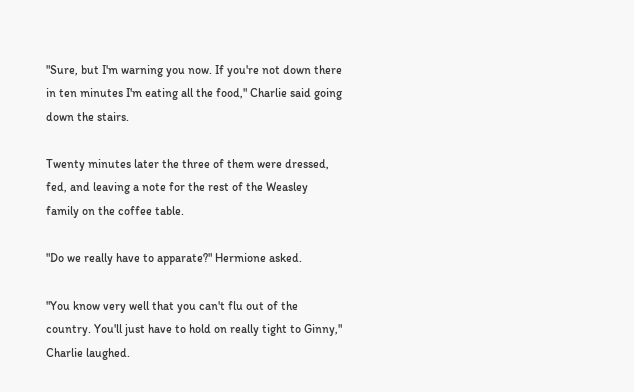"Sure, but I'm warning you now. If you're not down there in ten minutes I'm eating all the food," Charlie said going down the stairs.

Twenty minutes later the three of them were dressed, fed, and leaving a note for the rest of the Weasley family on the coffee table.

"Do we really have to apparate?" Hermione asked.

"You know very well that you can't flu out of the country. You'll just have to hold on really tight to Ginny," Charlie laughed.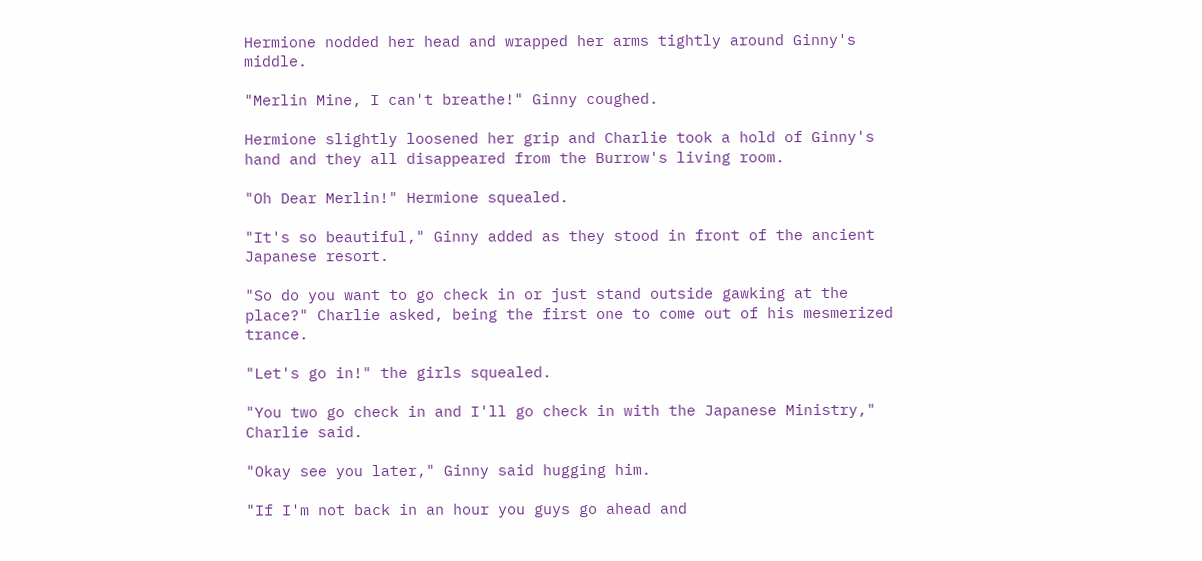Hermione nodded her head and wrapped her arms tightly around Ginny's middle.

"Merlin Mine, I can't breathe!" Ginny coughed.

Hermione slightly loosened her grip and Charlie took a hold of Ginny's hand and they all disappeared from the Burrow's living room.

"Oh Dear Merlin!" Hermione squealed.

"It's so beautiful," Ginny added as they stood in front of the ancient Japanese resort.

"So do you want to go check in or just stand outside gawking at the place?" Charlie asked, being the first one to come out of his mesmerized trance.

"Let's go in!" the girls squealed.

"You two go check in and I'll go check in with the Japanese Ministry," Charlie said.

"Okay see you later," Ginny said hugging him.

"If I'm not back in an hour you guys go ahead and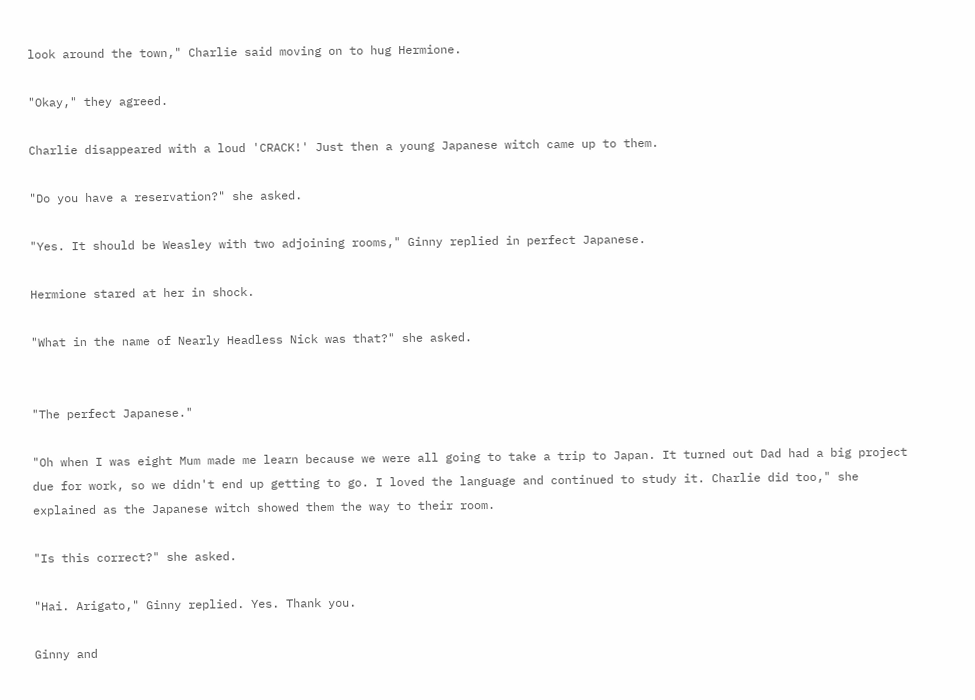look around the town," Charlie said moving on to hug Hermione.

"Okay," they agreed.

Charlie disappeared with a loud 'CRACK!' Just then a young Japanese witch came up to them.

"Do you have a reservation?" she asked.

"Yes. It should be Weasley with two adjoining rooms," Ginny replied in perfect Japanese.

Hermione stared at her in shock.

"What in the name of Nearly Headless Nick was that?" she asked.


"The perfect Japanese."

"Oh when I was eight Mum made me learn because we were all going to take a trip to Japan. It turned out Dad had a big project due for work, so we didn't end up getting to go. I loved the language and continued to study it. Charlie did too," she explained as the Japanese witch showed them the way to their room.

"Is this correct?" she asked.

"Hai. Arigato," Ginny replied. Yes. Thank you.

Ginny and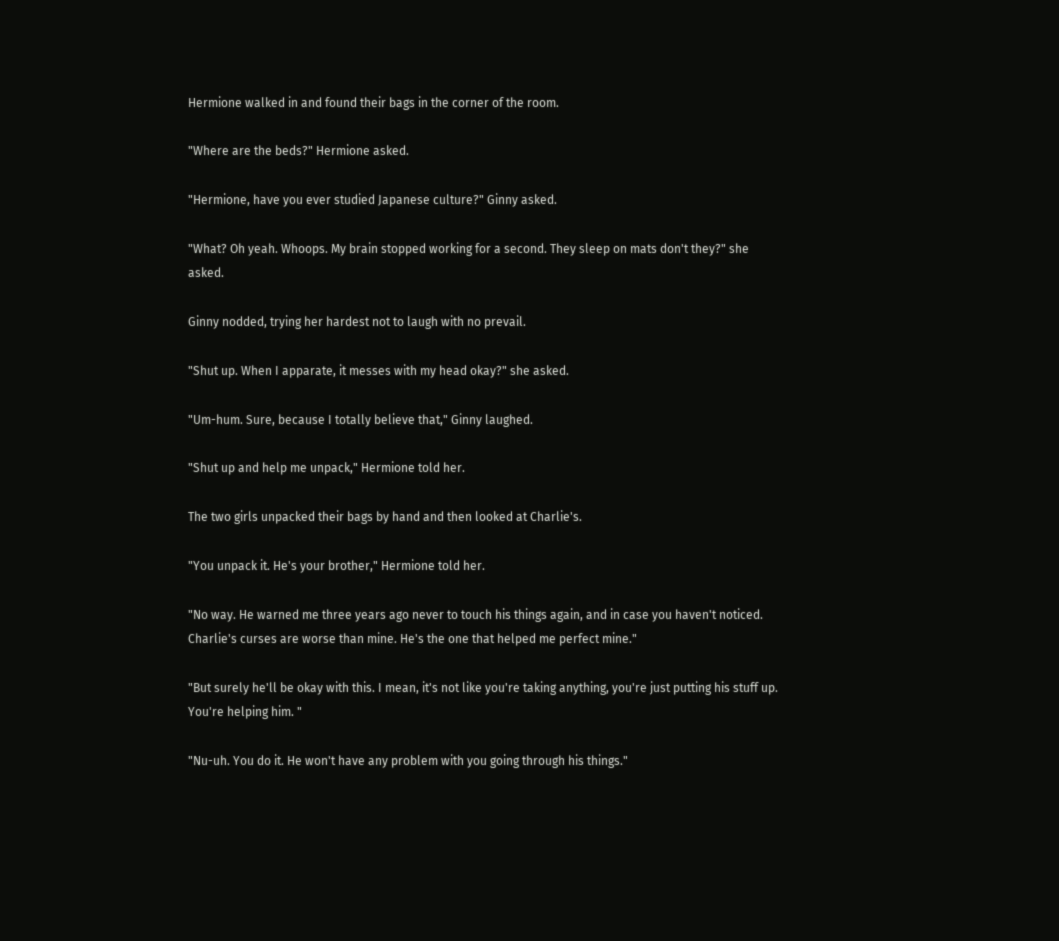Hermione walked in and found their bags in the corner of the room.

"Where are the beds?" Hermione asked.

"Hermione, have you ever studied Japanese culture?" Ginny asked.

"What? Oh yeah. Whoops. My brain stopped working for a second. They sleep on mats don't they?" she asked.

Ginny nodded, trying her hardest not to laugh with no prevail.

"Shut up. When I apparate, it messes with my head okay?" she asked.

"Um-hum. Sure, because I totally believe that," Ginny laughed.

"Shut up and help me unpack," Hermione told her.

The two girls unpacked their bags by hand and then looked at Charlie's.

"You unpack it. He's your brother," Hermione told her.

"No way. He warned me three years ago never to touch his things again, and in case you haven't noticed. Charlie's curses are worse than mine. He's the one that helped me perfect mine."

"But surely he'll be okay with this. I mean, it's not like you're taking anything, you're just putting his stuff up. You're helping him. "

"Nu-uh. You do it. He won't have any problem with you going through his things."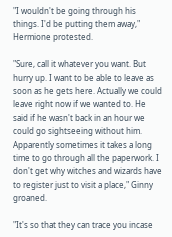"I wouldn't be going through his things. I'd be putting them away," Hermione protested.

"Sure, call it whatever you want. But hurry up. I want to be able to leave as soon as he gets here. Actually we could leave right now if we wanted to. He said if he wasn't back in an hour we could go sightseeing without him. Apparently sometimes it takes a long time to go through all the paperwork. I don't get why witches and wizards have to register just to visit a place," Ginny groaned.

"It's so that they can trace you incase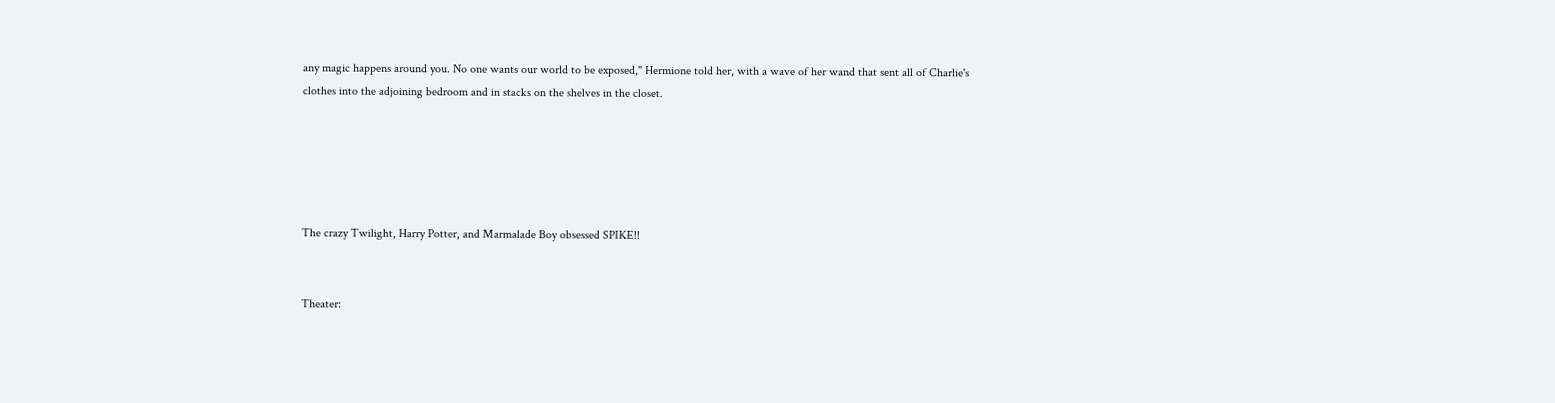any magic happens around you. No one wants our world to be exposed," Hermione told her, with a wave of her wand that sent all of Charlie's clothes into the adjoining bedroom and in stacks on the shelves in the closet.





The crazy Twilight, Harry Potter, and Marmalade Boy obsessed SPIKE!!


Theater: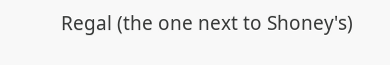Regal (the one next to Shoney's)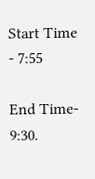Start Time - 7:55

End Time- 9:30.